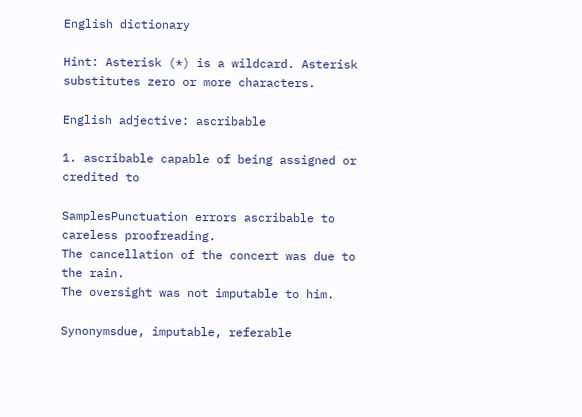English dictionary

Hint: Asterisk (*) is a wildcard. Asterisk substitutes zero or more characters.

English adjective: ascribable

1. ascribable capable of being assigned or credited to

SamplesPunctuation errors ascribable to careless proofreading.
The cancellation of the concert was due to the rain.
The oversight was not imputable to him.

Synonymsdue, imputable, referable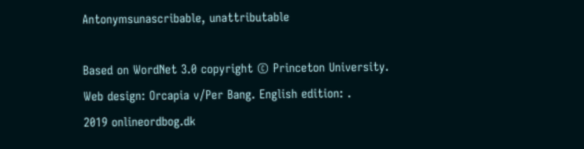Antonymsunascribable, unattributable

Based on WordNet 3.0 copyright © Princeton University.
Web design: Orcapia v/Per Bang. English edition: .
2019 onlineordbog.dk